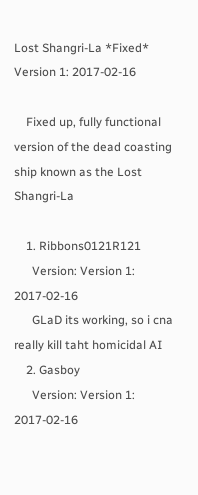Lost Shangri-La *Fixed* Version 1: 2017-02-16

    Fixed up, fully functional version of the dead coasting ship known as the Lost Shangri-La

    1. Ribbons0121R121
      Version: Version 1: 2017-02-16
      GLaD its working, so i cna really kill taht homicidal AI
    2. Gasboy
      Version: Version 1: 2017-02-16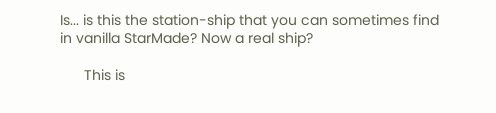Is... is this the station-ship that you can sometimes find in vanilla StarMade? Now a real ship?

      This is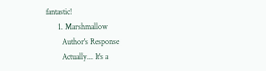fantastic!
      1. Marshmallow
        Author's Response
        Actually... It's a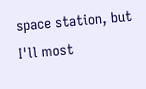space station, but I'll most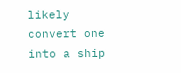likely convert one into a ship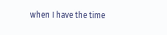when I have the time